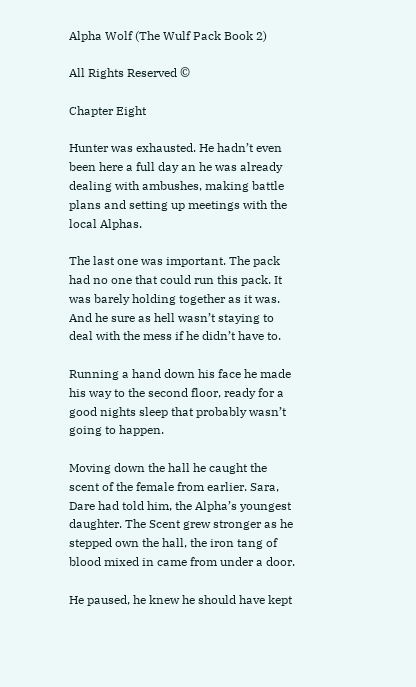Alpha Wolf (The Wulf Pack Book 2)

All Rights Reserved ©

Chapter Eight

Hunter was exhausted. He hadn’t even been here a full day an he was already dealing with ambushes, making battle plans and setting up meetings with the local Alphas.

The last one was important. The pack had no one that could run this pack. It was barely holding together as it was. And he sure as hell wasn’t staying to deal with the mess if he didn’t have to.

Running a hand down his face he made his way to the second floor, ready for a good nights sleep that probably wasn’t going to happen.

Moving down the hall he caught the scent of the female from earlier. Sara, Dare had told him, the Alpha’s youngest daughter. The Scent grew stronger as he stepped own the hall, the iron tang of blood mixed in came from under a door.

He paused, he knew he should have kept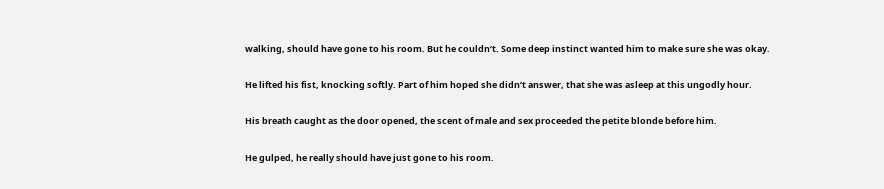walking, should have gone to his room. But he couldn’t. Some deep instinct wanted him to make sure she was okay.

He lifted his fist, knocking softly. Part of him hoped she didn’t answer, that she was asleep at this ungodly hour.

His breath caught as the door opened, the scent of male and sex proceeded the petite blonde before him.

He gulped, he really should have just gone to his room.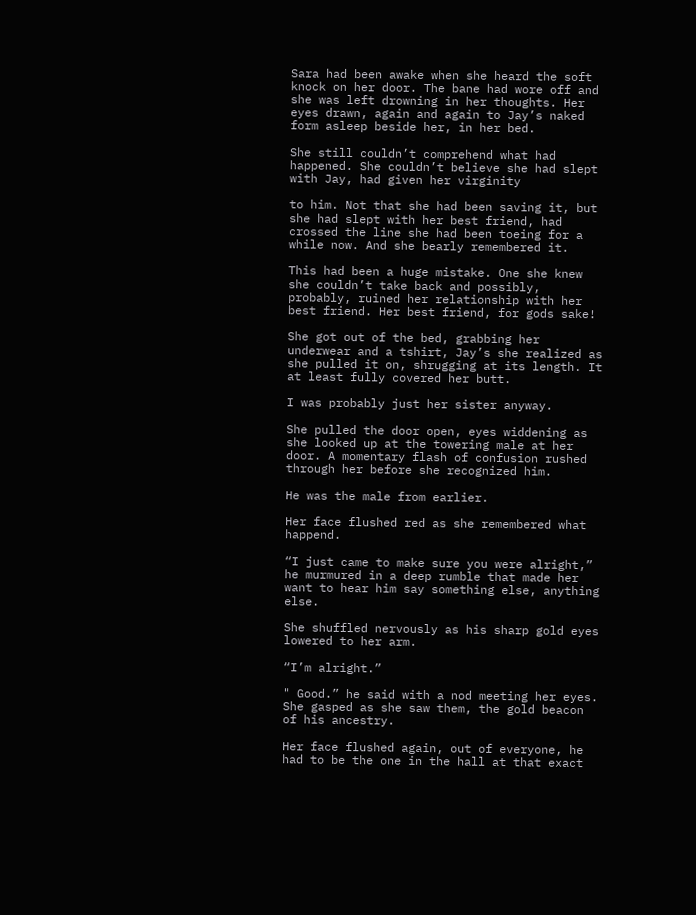Sara had been awake when she heard the soft knock on her door. The bane had wore off and she was left drowning in her thoughts. Her eyes drawn, again and again to Jay’s naked form asleep beside her, in her bed.

She still couldn’t comprehend what had happened. She couldn’t believe she had slept with Jay, had given her virginity

to him. Not that she had been saving it, but she had slept with her best friend, had crossed the line she had been toeing for a while now. And she bearly remembered it.

This had been a huge mistake. One she knew she couldn’t take back and possibly, probably, ruined her relationship with her best friend. Her best friend, for gods sake!

She got out of the bed, grabbing her underwear and a tshirt, Jay’s she realized as she pulled it on, shrugging at its length. It at least fully covered her butt.

I was probably just her sister anyway.

She pulled the door open, eyes widdening as she looked up at the towering male at her door. A momentary flash of confusion rushed through her before she recognized him.

He was the male from earlier.

Her face flushed red as she remembered what happend.

“I just came to make sure you were alright,” he murmured in a deep rumble that made her want to hear him say something else, anything else.

She shuffled nervously as his sharp gold eyes lowered to her arm.

“I’m alright.”

" Good.” he said with a nod meeting her eyes. She gasped as she saw them, the gold beacon of his ancestry.

Her face flushed again, out of everyone, he had to be the one in the hall at that exact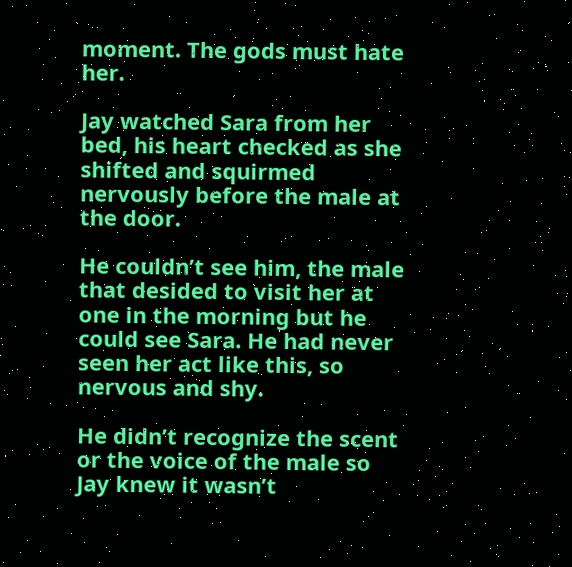moment. The gods must hate her.

Jay watched Sara from her bed, his heart checked as she shifted and squirmed nervously before the male at the door.

He couldn’t see him, the male that desided to visit her at one in the morning but he could see Sara. He had never seen her act like this, so nervous and shy.

He didn’t recognize the scent or the voice of the male so Jay knew it wasn’t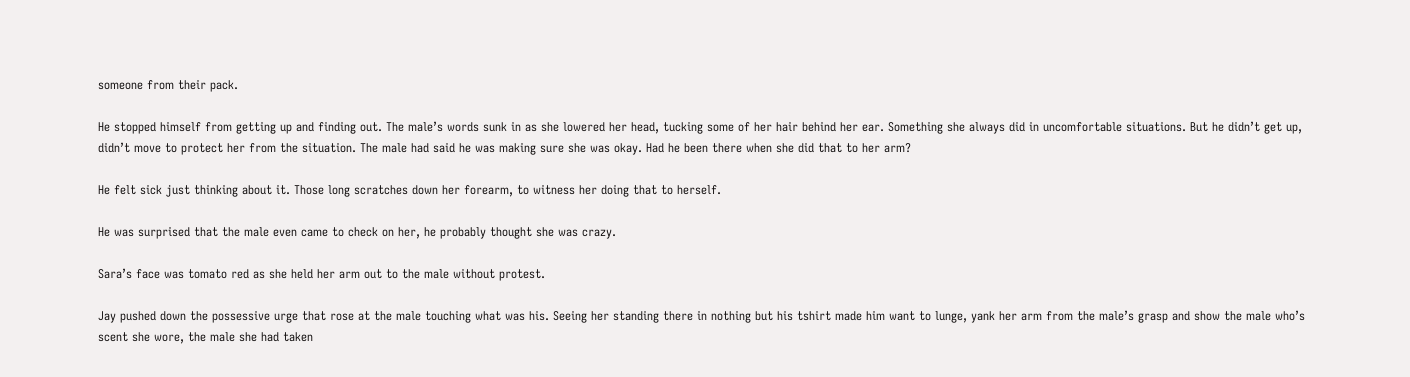someone from their pack.

He stopped himself from getting up and finding out. The male’s words sunk in as she lowered her head, tucking some of her hair behind her ear. Something she always did in uncomfortable situations. But he didn’t get up, didn’t move to protect her from the situation. The male had said he was making sure she was okay. Had he been there when she did that to her arm?

He felt sick just thinking about it. Those long scratches down her forearm, to witness her doing that to herself.

He was surprised that the male even came to check on her, he probably thought she was crazy.

Sara’s face was tomato red as she held her arm out to the male without protest.

Jay pushed down the possessive urge that rose at the male touching what was his. Seeing her standing there in nothing but his tshirt made him want to lunge, yank her arm from the male’s grasp and show the male who’s scent she wore, the male she had taken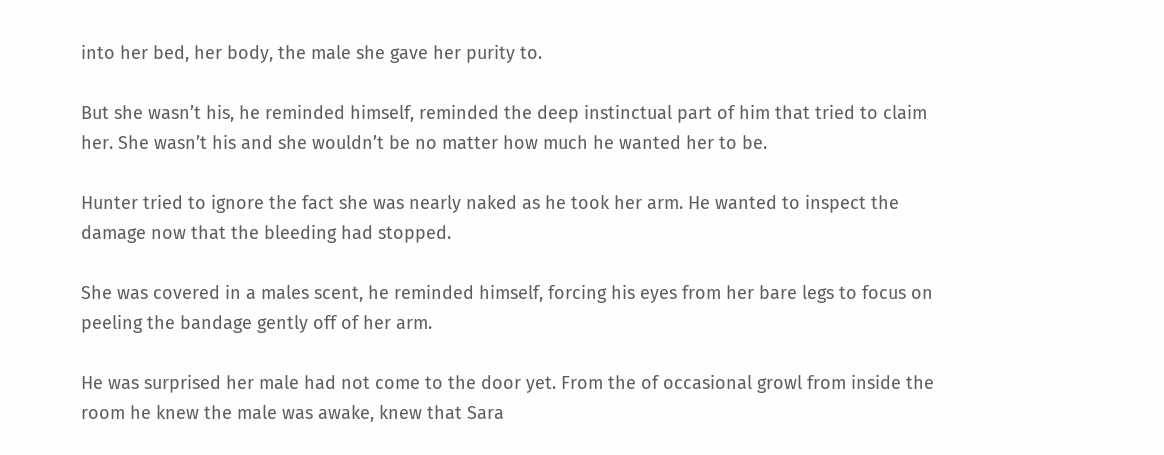into her bed, her body, the male she gave her purity to.

But she wasn’t his, he reminded himself, reminded the deep instinctual part of him that tried to claim her. She wasn’t his and she wouldn’t be no matter how much he wanted her to be.

Hunter tried to ignore the fact she was nearly naked as he took her arm. He wanted to inspect the damage now that the bleeding had stopped.

She was covered in a males scent, he reminded himself, forcing his eyes from her bare legs to focus on peeling the bandage gently off of her arm.

He was surprised her male had not come to the door yet. From the of occasional growl from inside the room he knew the male was awake, knew that Sara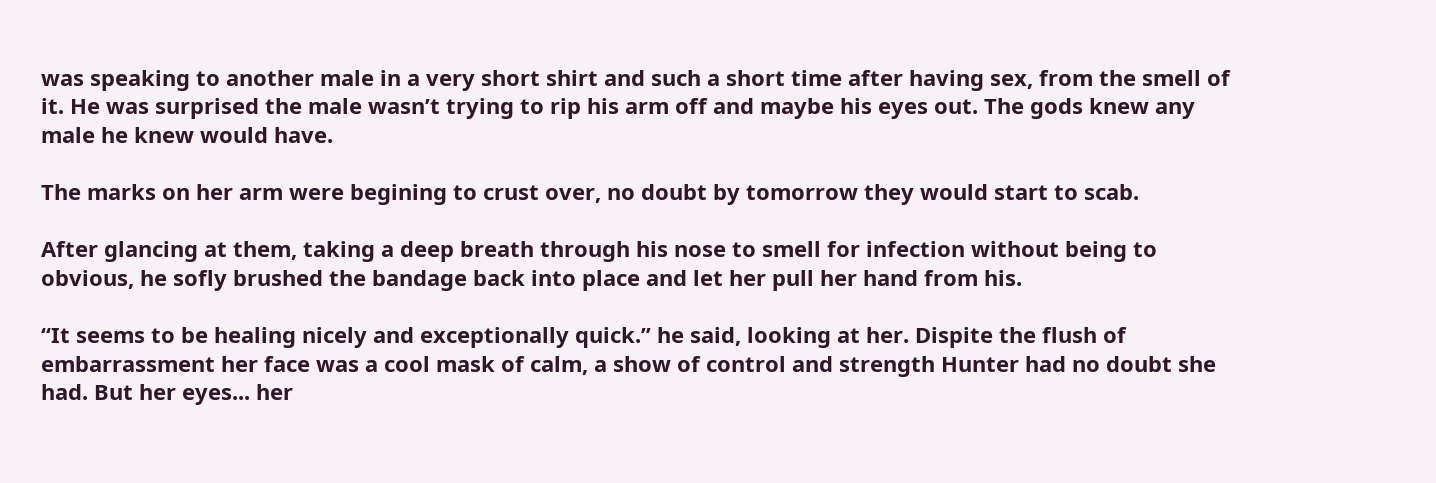was speaking to another male in a very short shirt and such a short time after having sex, from the smell of it. He was surprised the male wasn’t trying to rip his arm off and maybe his eyes out. The gods knew any male he knew would have.

The marks on her arm were begining to crust over, no doubt by tomorrow they would start to scab.

After glancing at them, taking a deep breath through his nose to smell for infection without being to obvious, he sofly brushed the bandage back into place and let her pull her hand from his.

“It seems to be healing nicely and exceptionally quick.” he said, looking at her. Dispite the flush of embarrassment her face was a cool mask of calm, a show of control and strength Hunter had no doubt she had. But her eyes... her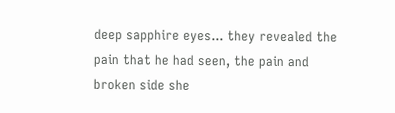deep sapphire eyes... they revealed the pain that he had seen, the pain and broken side she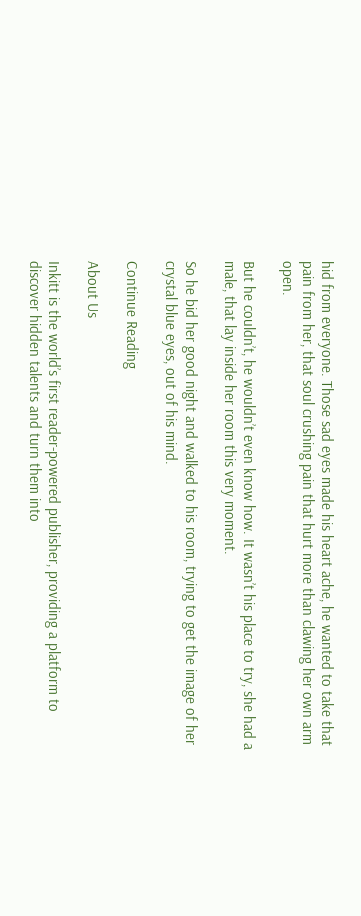hid from everyone. Those sad eyes made his heart ache, he wanted to take that pain from her, that soul crushing pain that hurt more than clawing her own arm open.

But he couldn’t, he wouldn’t even know how. It wasn’t his place to try, she had a male, that lay inside her room this very moment.

So he bid her good night and walked to his room, trying to get the image of her crystal blue eyes, out of his mind.

Continue Reading

About Us

Inkitt is the world’s first reader-powered publisher, providing a platform to discover hidden talents and turn them into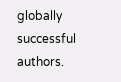globally successful authors.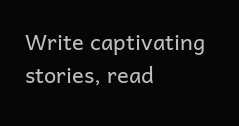Write captivating stories, read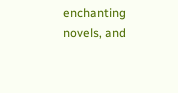enchanting novels, and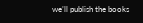we’ll publish the books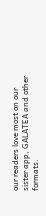our readers love most on our sister app, GALATEA and other formats.